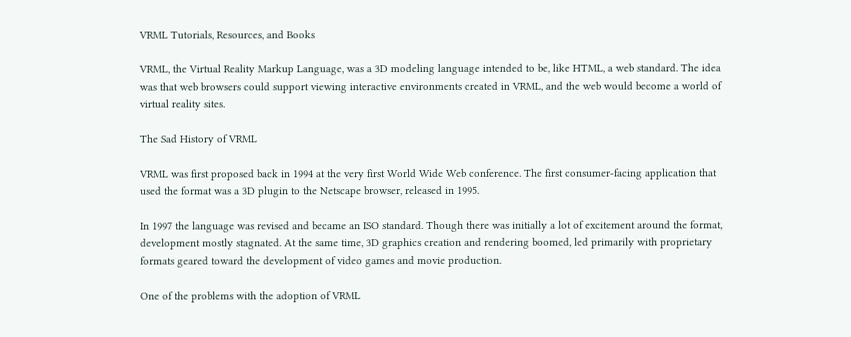VRML Tutorials, Resources, and Books

VRML, the Virtual Reality Markup Language, was a 3D modeling language intended to be, like HTML, a web standard. The idea was that web browsers could support viewing interactive environments created in VRML, and the web would become a world of virtual reality sites.

The Sad History of VRML

VRML was first proposed back in 1994 at the very first World Wide Web conference. The first consumer-facing application that used the format was a 3D plugin to the Netscape browser, released in 1995.

In 1997 the language was revised and became an ISO standard. Though there was initially a lot of excitement around the format, development mostly stagnated. At the same time, 3D graphics creation and rendering boomed, led primarily with proprietary formats geared toward the development of video games and movie production.

One of the problems with the adoption of VRML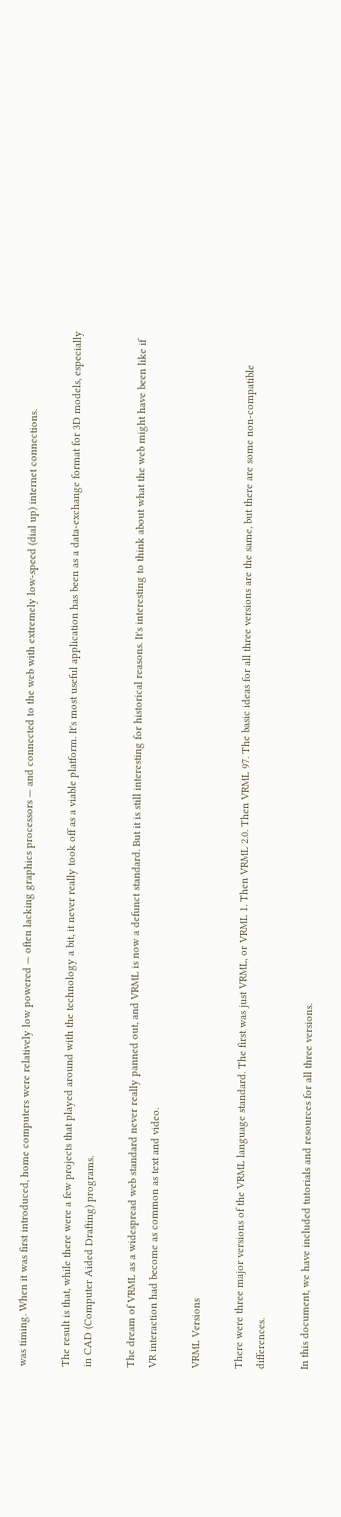was timing. When it was first introduced, home computers were relatively low powered — often lacking graphics processors — and connected to the web with extremely low-speed (dial up) internet connections.

The result is that, while there were a few projects that played around with the technology a bit, it never really took off as a viable platform. It's most useful application has been as a data-exchange format for 3D models, especially in CAD (Computer Aided Drafting) programs.

The dream of VRML as a widespread web standard never really panned out, and VRML is now a defunct standard. But it is still interesting for historical reasons. It's interesting to think about what the web might have been like if VR interaction had become as common as text and video.

VRML Versions

There were three major versions of the VRML language standard. The first was just VRML, or VRML 1. Then VRML 2.0. Then VRML 97. The basic ideas for all three versions are the same, but there are some non-compatible differences.

In this document, we have included tutorials and resources for all three versions.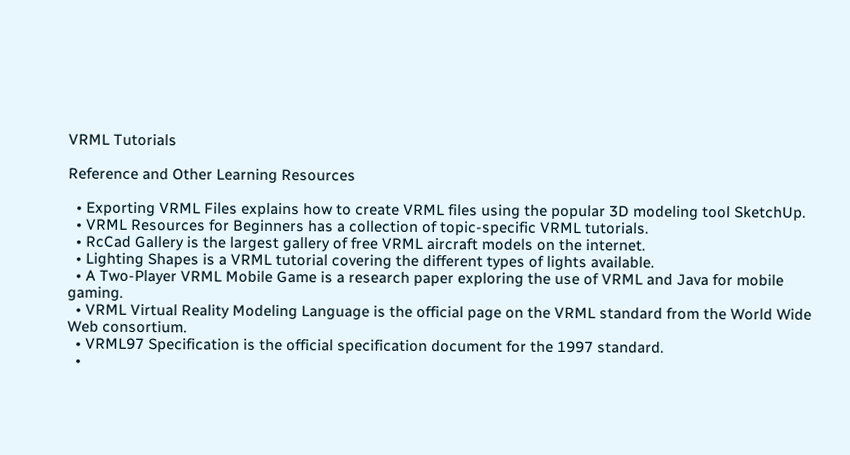VRML Tutorials

Reference and Other Learning Resources

  • Exporting VRML Files explains how to create VRML files using the popular 3D modeling tool SketchUp.
  • VRML Resources for Beginners has a collection of topic-specific VRML tutorials.
  • RcCad Gallery is the largest gallery of free VRML aircraft models on the internet.
  • Lighting Shapes is a VRML tutorial covering the different types of lights available.
  • A Two-Player VRML Mobile Game is a research paper exploring the use of VRML and Java for mobile gaming.
  • VRML Virtual Reality Modeling Language is the official page on the VRML standard from the World Wide Web consortium.
  • VRML97 Specification is the official specification document for the 1997 standard.
  •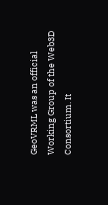GeoVRML was an official Working Group of the Web3D Consortium. It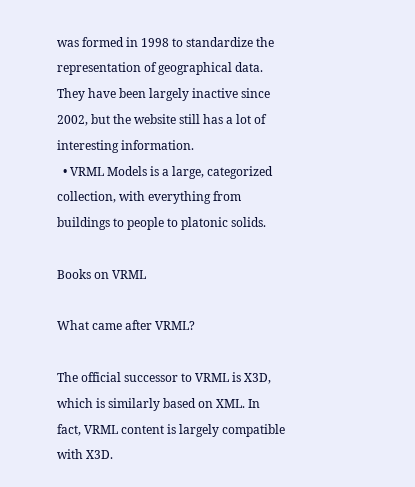was formed in 1998 to standardize the representation of geographical data. They have been largely inactive since 2002, but the website still has a lot of interesting information.
  • VRML Models is a large, categorized collection, with everything from buildings to people to platonic solids.

Books on VRML

What came after VRML?

The official successor to VRML is X3D, which is similarly based on XML. In fact, VRML content is largely compatible with X3D.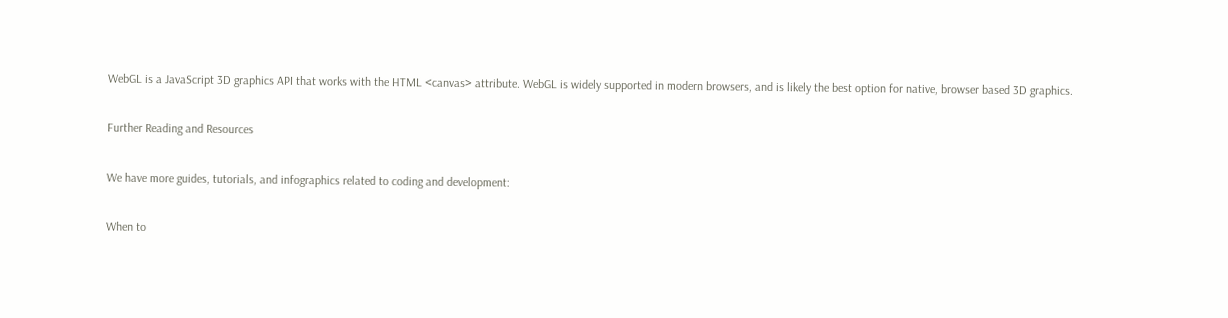WebGL is a JavaScript 3D graphics API that works with the HTML <canvas> attribute. WebGL is widely supported in modern browsers, and is likely the best option for native, browser based 3D graphics.

Further Reading and Resources

We have more guides, tutorials, and infographics related to coding and development:

When to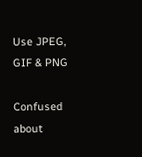Use JPEG, GIF & PNG

Confused about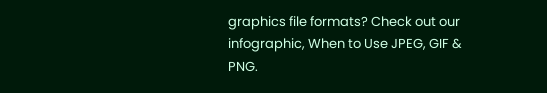graphics file formats? Check out our infographic, When to Use JPEG, GIF & PNG.